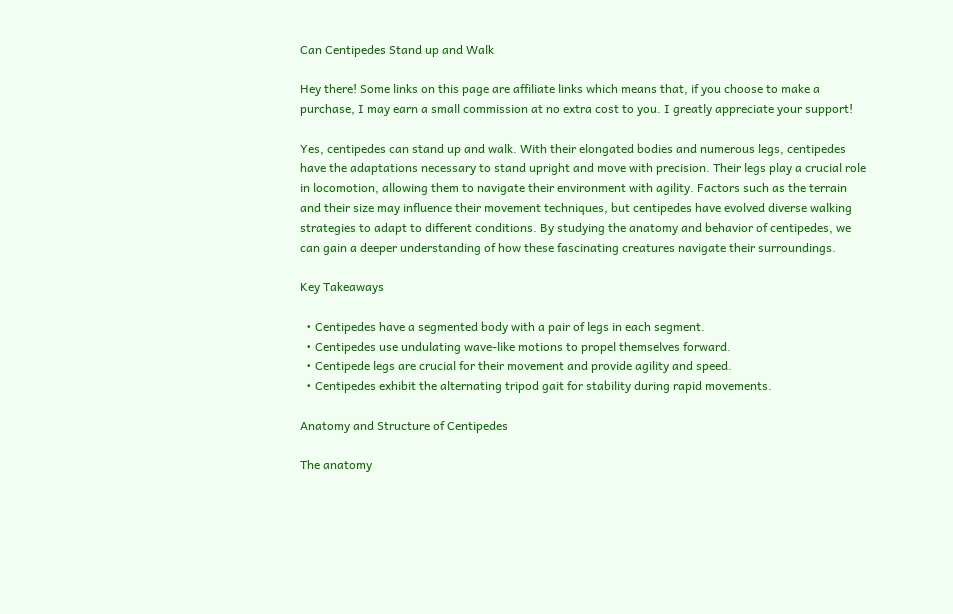Can Centipedes Stand up and Walk

Hey there! Some links on this page are affiliate links which means that, if you choose to make a purchase, I may earn a small commission at no extra cost to you. I greatly appreciate your support!

Yes, centipedes can stand up and walk. With their elongated bodies and numerous legs, centipedes have the adaptations necessary to stand upright and move with precision. Their legs play a crucial role in locomotion, allowing them to navigate their environment with agility. Factors such as the terrain and their size may influence their movement techniques, but centipedes have evolved diverse walking strategies to adapt to different conditions. By studying the anatomy and behavior of centipedes, we can gain a deeper understanding of how these fascinating creatures navigate their surroundings.

Key Takeaways

  • Centipedes have a segmented body with a pair of legs in each segment.
  • Centipedes use undulating wave-like motions to propel themselves forward.
  • Centipede legs are crucial for their movement and provide agility and speed.
  • Centipedes exhibit the alternating tripod gait for stability during rapid movements.

Anatomy and Structure of Centipedes

The anatomy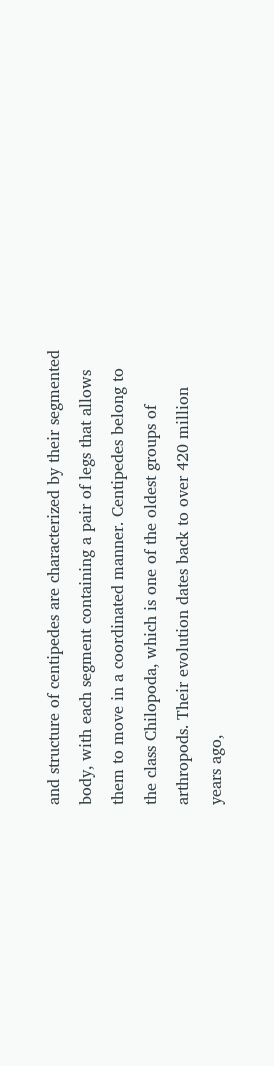and structure of centipedes are characterized by their segmented body, with each segment containing a pair of legs that allows them to move in a coordinated manner. Centipedes belong to the class Chilopoda, which is one of the oldest groups of arthropods. Their evolution dates back to over 420 million years ago,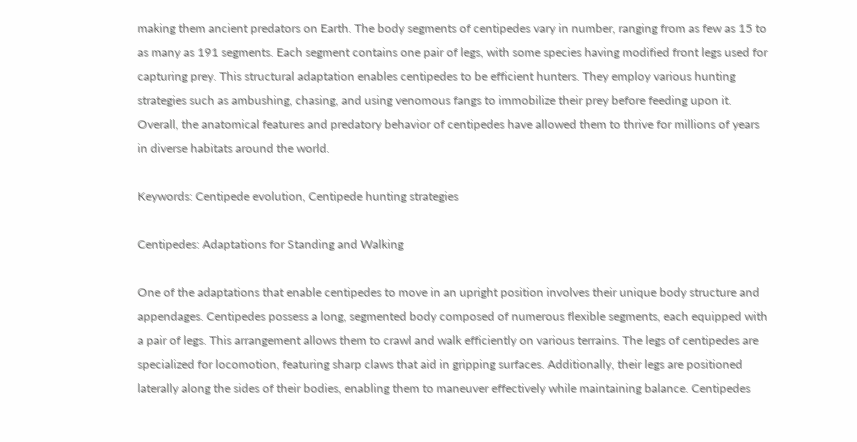making them ancient predators on Earth. The body segments of centipedes vary in number, ranging from as few as 15 to as many as 191 segments. Each segment contains one pair of legs, with some species having modified front legs used for capturing prey. This structural adaptation enables centipedes to be efficient hunters. They employ various hunting strategies such as ambushing, chasing, and using venomous fangs to immobilize their prey before feeding upon it. Overall, the anatomical features and predatory behavior of centipedes have allowed them to thrive for millions of years in diverse habitats around the world.

Keywords: Centipede evolution, Centipede hunting strategies

Centipedes: Adaptations for Standing and Walking

One of the adaptations that enable centipedes to move in an upright position involves their unique body structure and appendages. Centipedes possess a long, segmented body composed of numerous flexible segments, each equipped with a pair of legs. This arrangement allows them to crawl and walk efficiently on various terrains. The legs of centipedes are specialized for locomotion, featuring sharp claws that aid in gripping surfaces. Additionally, their legs are positioned laterally along the sides of their bodies, enabling them to maneuver effectively while maintaining balance. Centipedes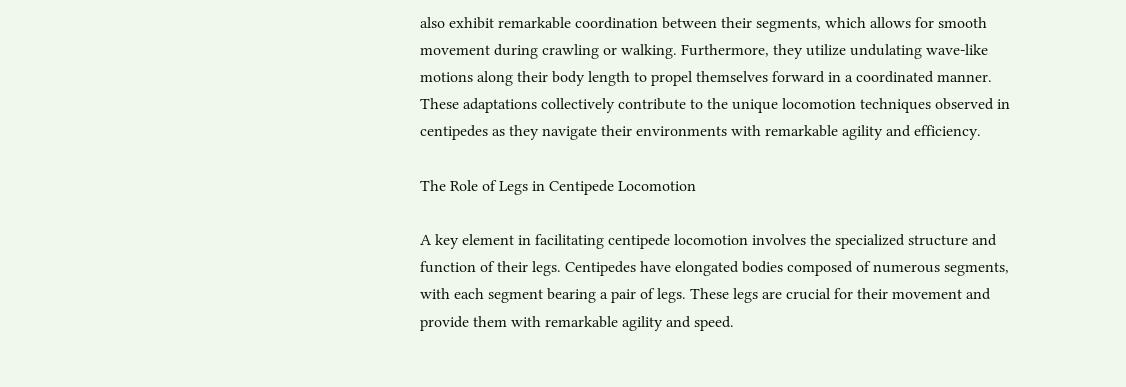also exhibit remarkable coordination between their segments, which allows for smooth movement during crawling or walking. Furthermore, they utilize undulating wave-like motions along their body length to propel themselves forward in a coordinated manner. These adaptations collectively contribute to the unique locomotion techniques observed in centipedes as they navigate their environments with remarkable agility and efficiency.

The Role of Legs in Centipede Locomotion

A key element in facilitating centipede locomotion involves the specialized structure and function of their legs. Centipedes have elongated bodies composed of numerous segments, with each segment bearing a pair of legs. These legs are crucial for their movement and provide them with remarkable agility and speed.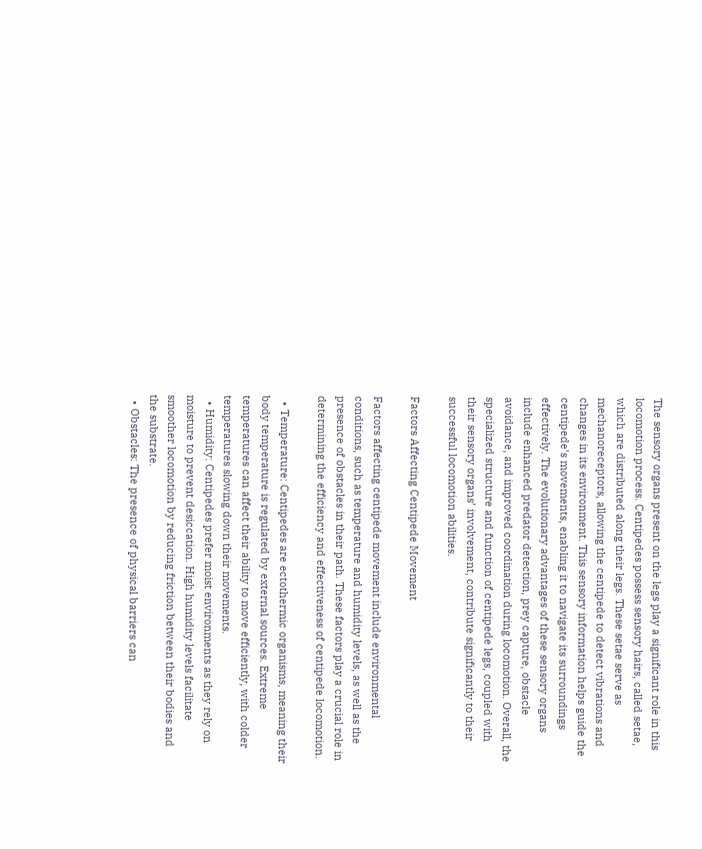The sensory organs present on the legs play a significant role in this locomotion process. Centipedes possess sensory hairs, called setae, which are distributed along their legs. These setae serve as mechanoreceptors, allowing the centipede to detect vibrations and changes in its environment. This sensory information helps guide the centipede’s movements, enabling it to navigate its surroundings effectively. The evolutionary advantages of these sensory organs include enhanced predator detection, prey capture, obstacle avoidance, and improved coordination during locomotion. Overall, the specialized structure and function of centipede legs, coupled with their sensory organs’ involvement, contribute significantly to their successful locomotion abilities.

Factors Affecting Centipede Movement

Factors affecting centipede movement include environmental conditions, such as temperature and humidity levels, as well as the presence of obstacles in their path. These factors play a crucial role in determining the efficiency and effectiveness of centipede locomotion.

  • Temperature: Centipedes are ectothermic organisms, meaning their body temperature is regulated by external sources. Extreme temperatures can affect their ability to move efficiently, with colder temperatures slowing down their movements.
  • Humidity: Centipedes prefer moist environments as they rely on moisture to prevent desiccation. High humidity levels facilitate smoother locomotion by reducing friction between their bodies and the substrate.
  • Obstacles: The presence of physical barriers can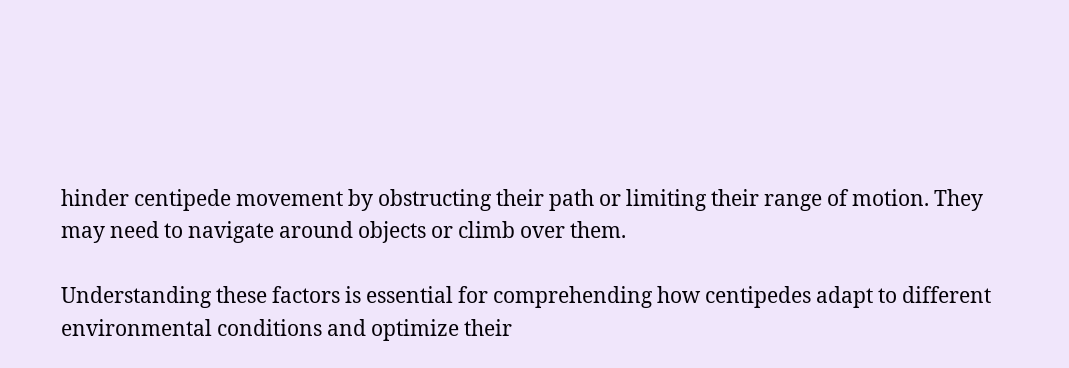hinder centipede movement by obstructing their path or limiting their range of motion. They may need to navigate around objects or climb over them.

Understanding these factors is essential for comprehending how centipedes adapt to different environmental conditions and optimize their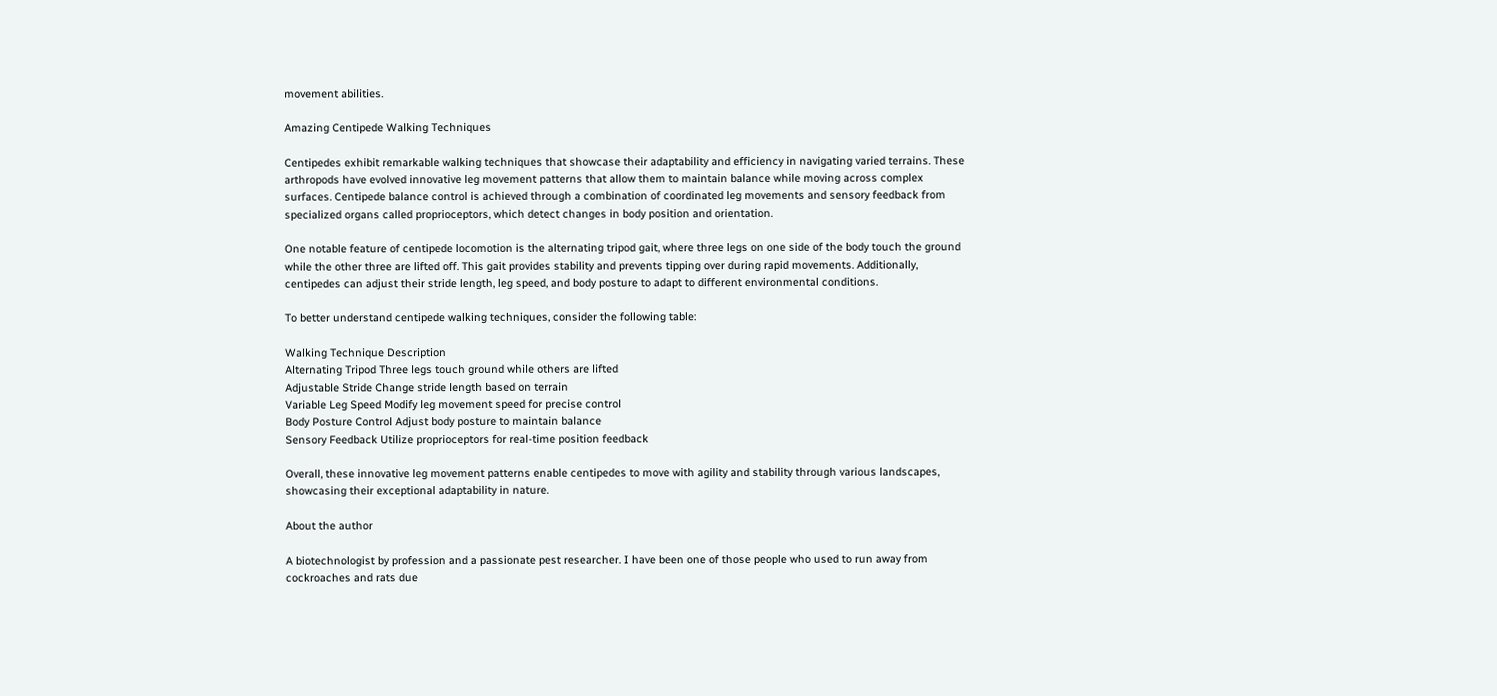movement abilities.

Amazing Centipede Walking Techniques

Centipedes exhibit remarkable walking techniques that showcase their adaptability and efficiency in navigating varied terrains. These arthropods have evolved innovative leg movement patterns that allow them to maintain balance while moving across complex surfaces. Centipede balance control is achieved through a combination of coordinated leg movements and sensory feedback from specialized organs called proprioceptors, which detect changes in body position and orientation.

One notable feature of centipede locomotion is the alternating tripod gait, where three legs on one side of the body touch the ground while the other three are lifted off. This gait provides stability and prevents tipping over during rapid movements. Additionally, centipedes can adjust their stride length, leg speed, and body posture to adapt to different environmental conditions.

To better understand centipede walking techniques, consider the following table:

Walking Technique Description
Alternating Tripod Three legs touch ground while others are lifted
Adjustable Stride Change stride length based on terrain
Variable Leg Speed Modify leg movement speed for precise control
Body Posture Control Adjust body posture to maintain balance
Sensory Feedback Utilize proprioceptors for real-time position feedback

Overall, these innovative leg movement patterns enable centipedes to move with agility and stability through various landscapes, showcasing their exceptional adaptability in nature.

About the author

A biotechnologist by profession and a passionate pest researcher. I have been one of those people who used to run away from cockroaches and rats due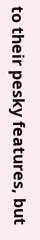to their pesky features, but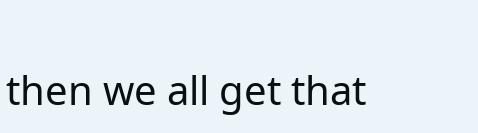then we all get that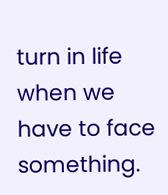turn in life when we have to face something.